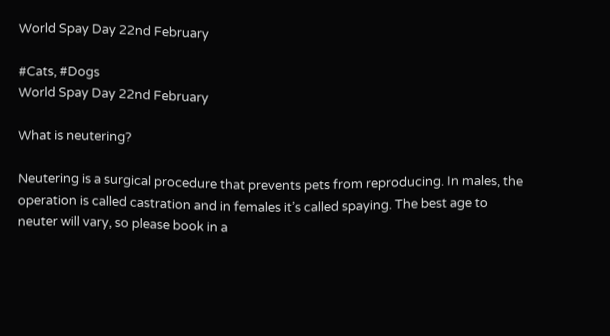World Spay Day 22nd February

#Cats, #Dogs
World Spay Day 22nd February

What is neutering?

Neutering is a surgical procedure that prevents pets from reproducing. In males, the operation is called castration and in females it’s called spaying. The best age to neuter will vary, so please book in a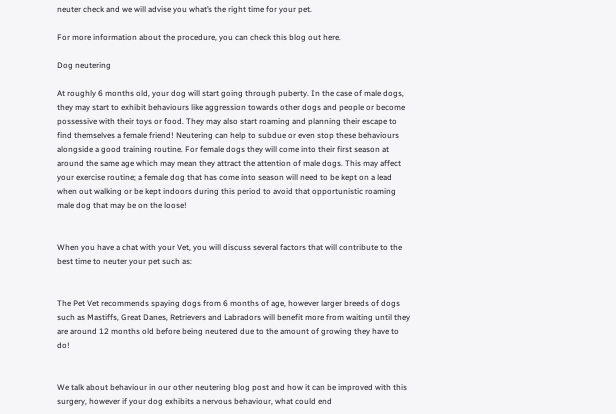neuter check and we will advise you what’s the right time for your pet.

For more information about the procedure, you can check this blog out here.

Dog neutering

At roughly 6 months old, your dog will start going through puberty. In the case of male dogs, they may start to exhibit behaviours like aggression towards other dogs and people or become possessive with their toys or food. They may also start roaming and planning their escape to find themselves a female friend! Neutering can help to subdue or even stop these behaviours alongside a good training routine. For female dogs they will come into their first season at around the same age which may mean they attract the attention of male dogs. This may affect your exercise routine; a female dog that has come into season will need to be kept on a lead when out walking or be kept indoors during this period to avoid that opportunistic roaming male dog that may be on the loose!


When you have a chat with your Vet, you will discuss several factors that will contribute to the best time to neuter your pet such as:


The Pet Vet recommends spaying dogs from 6 months of age, however larger breeds of dogs such as Mastiffs, Great Danes, Retrievers and Labradors will benefit more from waiting until they are around 12 months old before being neutered due to the amount of growing they have to do!


We talk about behaviour in our other neutering blog post and how it can be improved with this surgery, however if your dog exhibits a nervous behaviour, what could end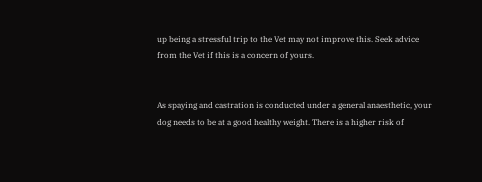up being a stressful trip to the Vet may not improve this. Seek advice from the Vet if this is a concern of yours.


As spaying and castration is conducted under a general anaesthetic, your dog needs to be at a good healthy weight. There is a higher risk of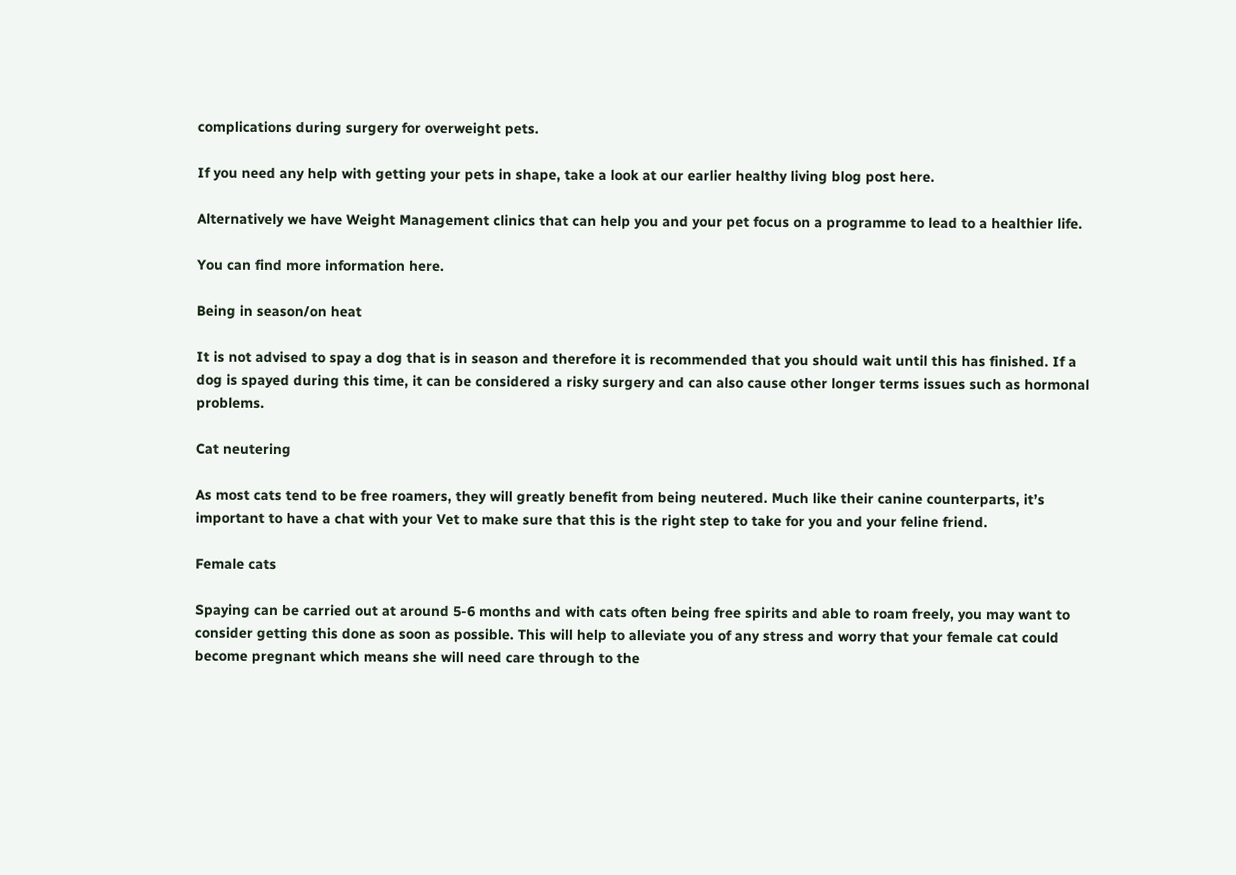complications during surgery for overweight pets.

If you need any help with getting your pets in shape, take a look at our earlier healthy living blog post here.

Alternatively we have Weight Management clinics that can help you and your pet focus on a programme to lead to a healthier life.

You can find more information here.

Being in season/on heat

It is not advised to spay a dog that is in season and therefore it is recommended that you should wait until this has finished. If a dog is spayed during this time, it can be considered a risky surgery and can also cause other longer terms issues such as hormonal problems.

Cat neutering

As most cats tend to be free roamers, they will greatly benefit from being neutered. Much like their canine counterparts, it’s important to have a chat with your Vet to make sure that this is the right step to take for you and your feline friend.

Female cats

Spaying can be carried out at around 5-6 months and with cats often being free spirits and able to roam freely, you may want to consider getting this done as soon as possible. This will help to alleviate you of any stress and worry that your female cat could become pregnant which means she will need care through to the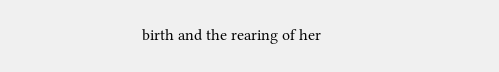birth and the rearing of her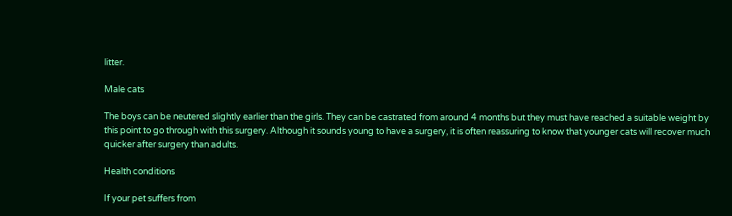litter.

Male cats

The boys can be neutered slightly earlier than the girls. They can be castrated from around 4 months but they must have reached a suitable weight by this point to go through with this surgery. Although it sounds young to have a surgery, it is often reassuring to know that younger cats will recover much quicker after surgery than adults.

Health conditions

If your pet suffers from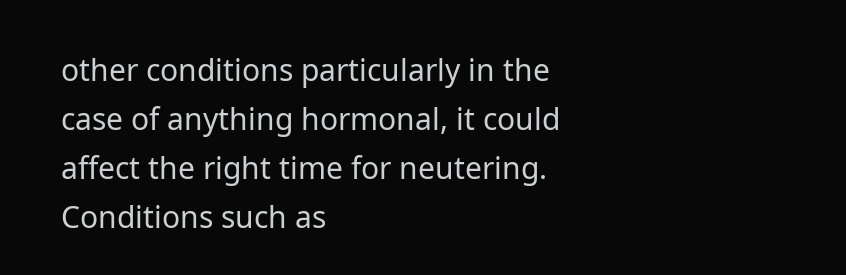other conditions particularly in the case of anything hormonal, it could affect the right time for neutering. Conditions such as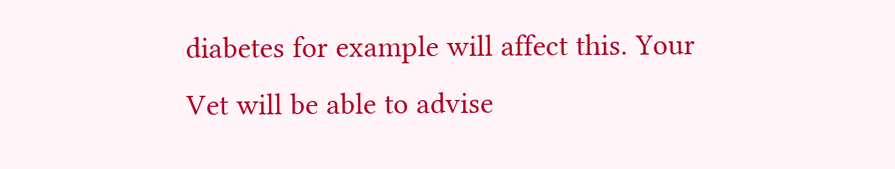diabetes for example will affect this. Your Vet will be able to advise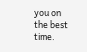you on the best time.